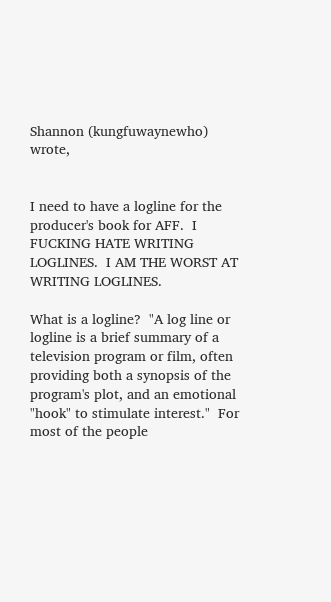Shannon (kungfuwaynewho) wrote,


I need to have a logline for the producer's book for AFF.  I FUCKING HATE WRITING LOGLINES.  I AM THE WORST AT WRITING LOGLINES.

What is a logline?  "A log line or logline is a brief summary of a television program or film, often providing both a synopsis of the program's plot, and an emotional "hook" to stimulate interest."  For most of the people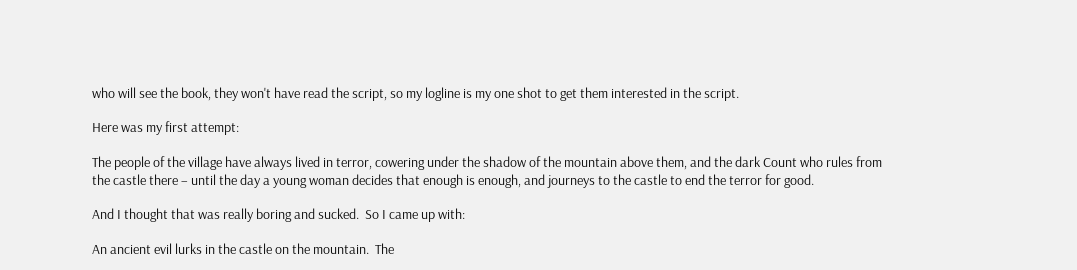who will see the book, they won't have read the script, so my logline is my one shot to get them interested in the script.

Here was my first attempt:

The people of the village have always lived in terror, cowering under the shadow of the mountain above them, and the dark Count who rules from the castle there – until the day a young woman decides that enough is enough, and journeys to the castle to end the terror for good.

And I thought that was really boring and sucked.  So I came up with:

An ancient evil lurks in the castle on the mountain.  The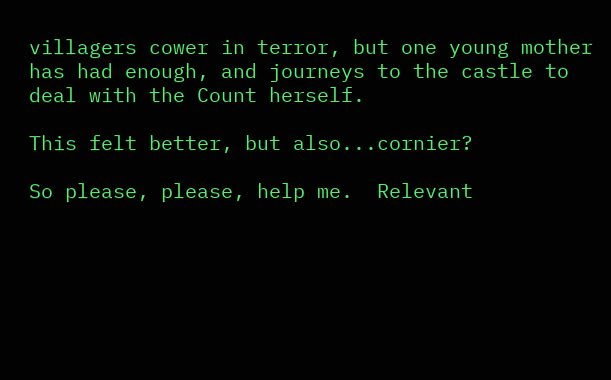villagers cower in terror, but one young mother has had enough, and journeys to the castle to deal with the Count herself.

This felt better, but also...cornier?

So please, please, help me.  Relevant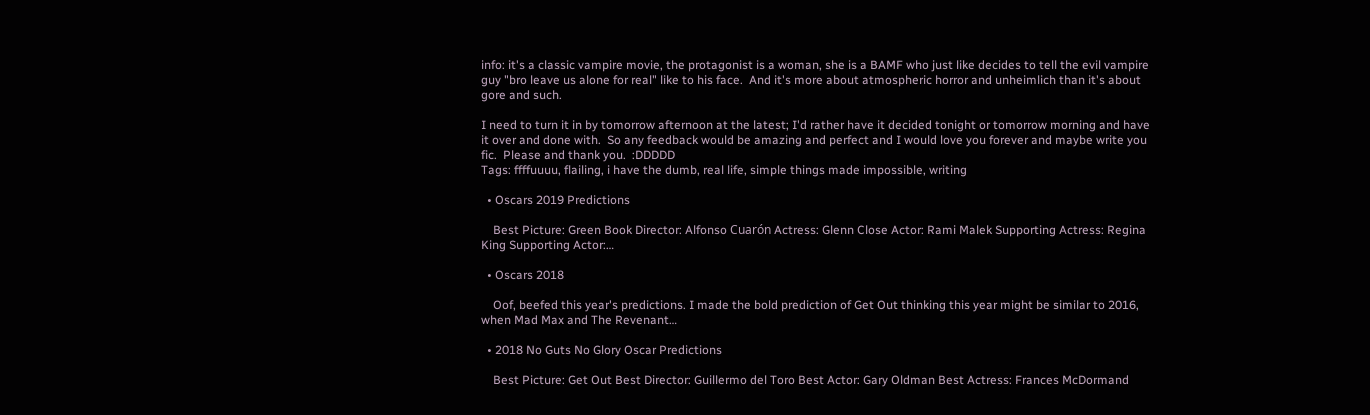info: it's a classic vampire movie, the protagonist is a woman, she is a BAMF who just like decides to tell the evil vampire guy "bro leave us alone for real" like to his face.  And it's more about atmospheric horror and unheimlich than it's about gore and such.

I need to turn it in by tomorrow afternoon at the latest; I'd rather have it decided tonight or tomorrow morning and have it over and done with.  So any feedback would be amazing and perfect and I would love you forever and maybe write you fic.  Please and thank you.  :DDDDD
Tags: ffffuuuu, flailing, i have the dumb, real life, simple things made impossible, writing

  • Oscars 2019 Predictions

    Best Picture: Green Book Director: Alfonso Cuarón Actress: Glenn Close Actor: Rami Malek Supporting Actress: Regina King Supporting Actor:…

  • Oscars 2018

    Oof, beefed this year's predictions. I made the bold prediction of Get Out thinking this year might be similar to 2016, when Mad Max and The Revenant…

  • 2018 No Guts No Glory Oscar Predictions

    Best Picture: Get Out Best Director: Guillermo del Toro Best Actor: Gary Oldman Best Actress: Frances McDormand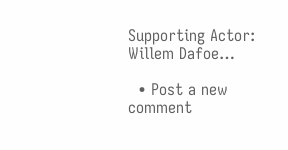Supporting Actor: Willem Dafoe…

  • Post a new comment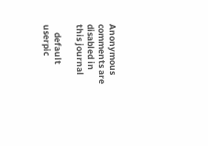Anonymous comments are disabled in this journal

    default userpic